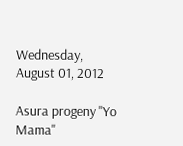Wednesday, August 01, 2012

Asura progeny "Yo Mama"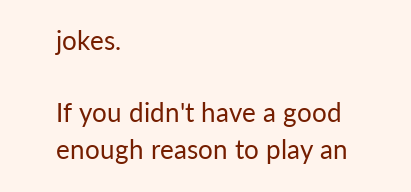jokes.

If you didn't have a good enough reason to play an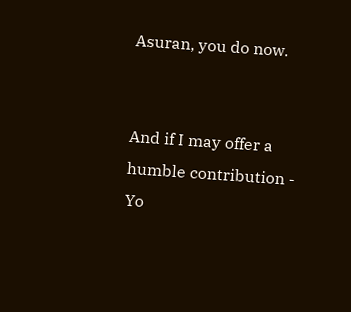Asuran, you do now.


And if I may offer a humble contribution -
Yo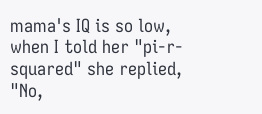mama's IQ is so low, when I told her "pi-r-squared" she replied, "No,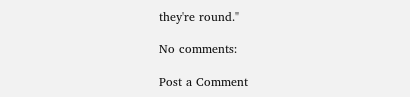they're round."

No comments:

Post a Comment